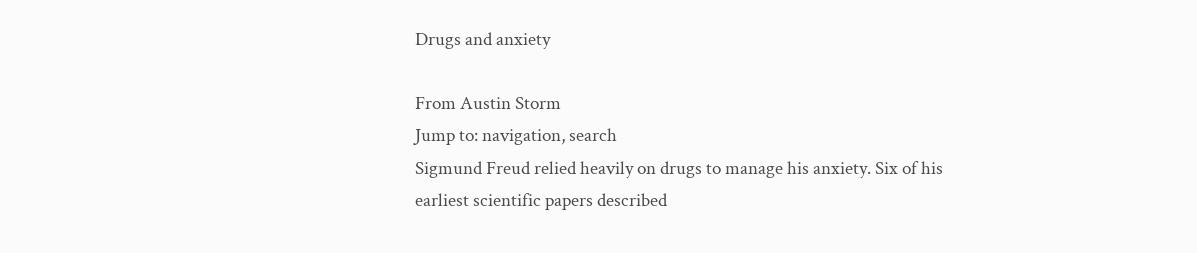Drugs and anxiety

From Austin Storm
Jump to: navigation, search
Sigmund Freud relied heavily on drugs to manage his anxiety. Six of his earliest scientific papers described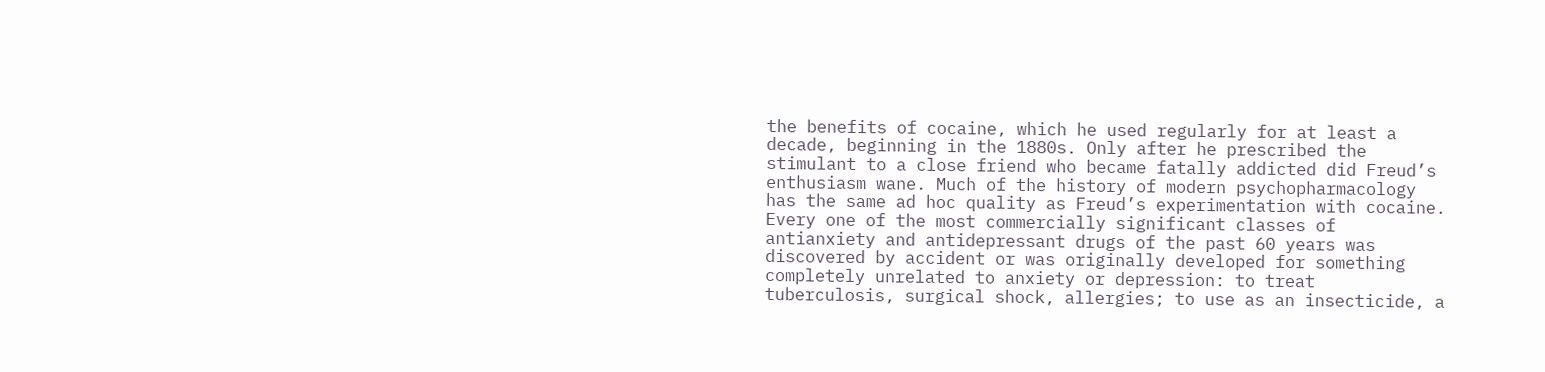the benefits of cocaine, which he used regularly for at least a decade, beginning in the 1880s. Only after he prescribed the stimulant to a close friend who became fatally addicted did Freud’s enthusiasm wane. Much of the history of modern psychopharmacology has the same ad hoc quality as Freud’s experimentation with cocaine. Every one of the most commercially significant classes of antianxiety and antidepressant drugs of the past 60 years was discovered by accident or was originally developed for something completely unrelated to anxiety or depression: to treat tuberculosis, surgical shock, allergies; to use as an insecticide, a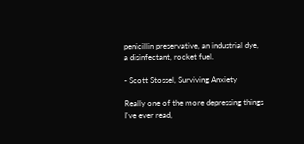penicillin preservative, an industrial dye, a disinfectant, rocket fuel.

- Scott Stossel, Surviving Anxiety

Really one of the more depressing things I've ever read,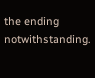the ending notwithstanding.